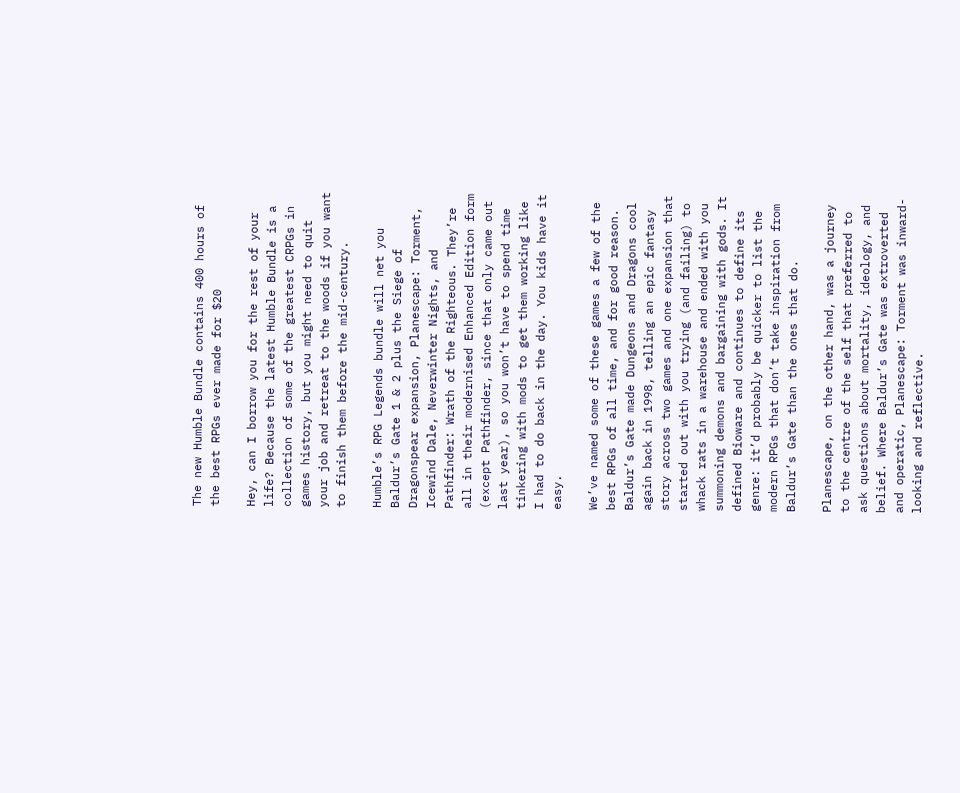The new Humble Bundle contains 400 hours of the best RPGs ever made for $20

Hey, can I borrow you for the rest of your life? Because the latest Humble Bundle is a collection of some of the greatest CRPGs in games history, but you might need to quit your job and retreat to the woods if you want to finish them before the mid-century.

Humble’s RPG Legends bundle will net you Baldur’s Gate 1 & 2 plus the Siege of Dragonspear expansion, Planescape: Torment, Icewind Dale, Neverwinter Nights, and Pathfinder: Wrath of the Righteous. They’re all in their modernised Enhanced Edition form (except Pathfinder, since that only came out last year), so you won’t have to spend time tinkering with mods to get them working like I had to do back in the day. You kids have it easy.

We’ve named some of these games a few of the best RPGs of all time, and for good reason. Baldur’s Gate made Dungeons and Dragons cool again back in 1998, telling an epic fantasy story across two games and one expansion that started out with you trying (and failing) to whack rats in a warehouse and ended with you summoning demons and bargaining with gods. It defined Bioware and continues to define its genre: it’d probably be quicker to list the modern RPGs that don’t take inspiration from Baldur’s Gate than the ones that do.

Planescape, on the other hand, was a journey to the centre of the self that preferred to ask questions about mortality, ideology, and belief. Where Baldur’s Gate was extroverted and operatic, Planescape: Torment was inward-looking and reflective.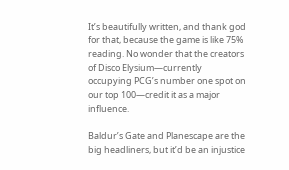It’s beautifully written, and thank god for that, because the game is like 75% reading. No wonder that the creators of Disco Elysium—currently occupying PCG’s number one spot on our top 100—credit it as a major influence.

Baldur’s Gate and Planescape are the big headliners, but it’d be an injustice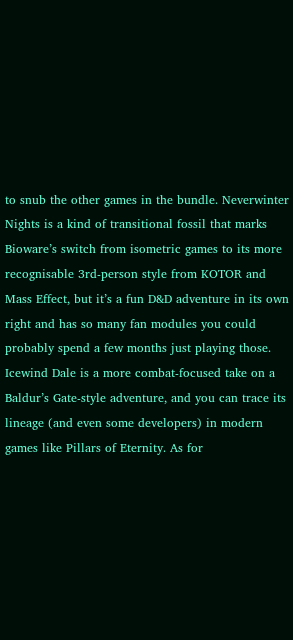to snub the other games in the bundle. Neverwinter Nights is a kind of transitional fossil that marks Bioware’s switch from isometric games to its more recognisable 3rd-person style from KOTOR and Mass Effect, but it’s a fun D&D adventure in its own right and has so many fan modules you could probably spend a few months just playing those. Icewind Dale is a more combat-focused take on a Baldur’s Gate-style adventure, and you can trace its lineage (and even some developers) in modern games like Pillars of Eternity. As for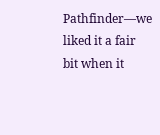Pathfinder—we liked it a fair bit when it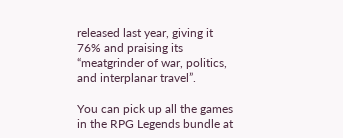released last year, giving it 76% and praising its “meatgrinder of war, politics, and interplanar travel”.

You can pick up all the games in the RPG Legends bundle at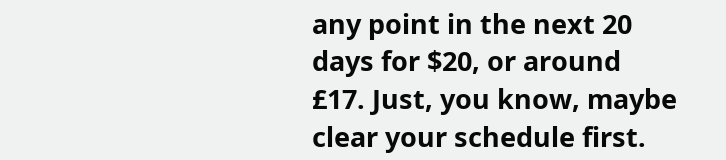any point in the next 20 days for $20, or around £17. Just, you know, maybe clear your schedule first.